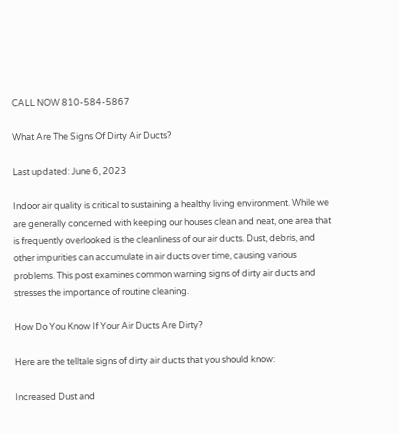CALL NOW 810-584-5867

What Are The Signs Of Dirty Air Ducts?

Last updated: June 6, 2023

Indoor air quality is critical to sustaining a healthy living environment. While we are generally concerned with keeping our houses clean and neat, one area that is frequently overlooked is the cleanliness of our air ducts. Dust, debris, and other impurities can accumulate in air ducts over time, causing various problems. This post examines common warning signs of dirty air ducts and stresses the importance of routine cleaning.

How Do You Know If Your Air Ducts Are Dirty?

Here are the telltale signs of dirty air ducts that you should know:

Increased Dust and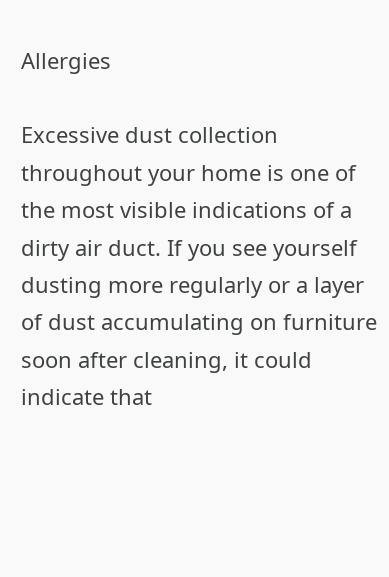Allergies

Excessive dust collection throughout your home is one of the most visible indications of a dirty air duct. If you see yourself dusting more regularly or a layer of dust accumulating on furniture soon after cleaning, it could indicate that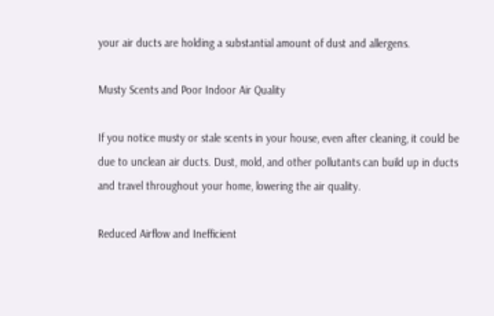your air ducts are holding a substantial amount of dust and allergens.

Musty Scents and Poor Indoor Air Quality

If you notice musty or stale scents in your house, even after cleaning, it could be due to unclean air ducts. Dust, mold, and other pollutants can build up in ducts and travel throughout your home, lowering the air quality.

Reduced Airflow and Inefficient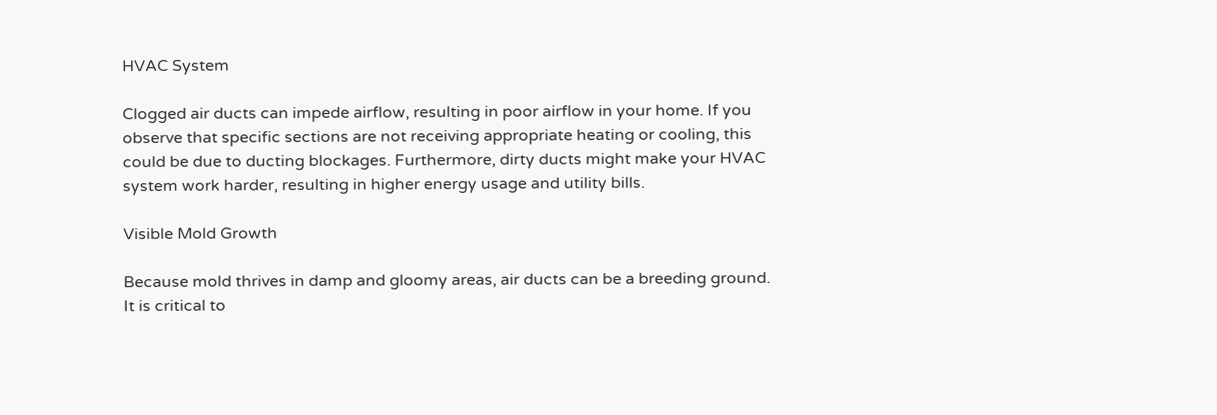HVAC System

Clogged air ducts can impede airflow, resulting in poor airflow in your home. If you observe that specific sections are not receiving appropriate heating or cooling, this could be due to ducting blockages. Furthermore, dirty ducts might make your HVAC system work harder, resulting in higher energy usage and utility bills.

Visible Mold Growth

Because mold thrives in damp and gloomy areas, air ducts can be a breeding ground. It is critical to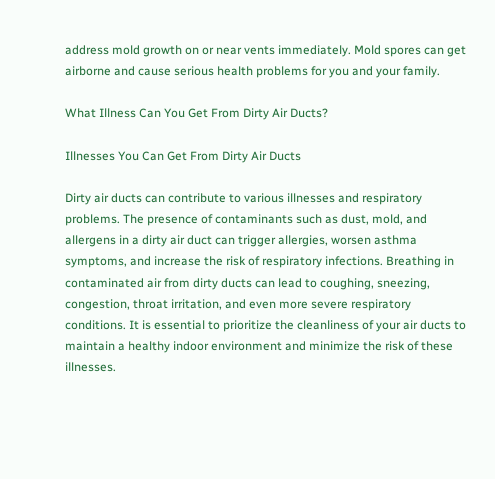address mold growth on or near vents immediately. Mold spores can get airborne and cause serious health problems for you and your family.

What Illness Can You Get From Dirty Air Ducts?

Illnesses You Can Get From Dirty Air Ducts

Dirty air ducts can contribute to various illnesses and respiratory problems. The presence of contaminants such as dust, mold, and allergens in a dirty air duct can trigger allergies, worsen asthma symptoms, and increase the risk of respiratory infections. Breathing in contaminated air from dirty ducts can lead to coughing, sneezing, congestion, throat irritation, and even more severe respiratory conditions. It is essential to prioritize the cleanliness of your air ducts to maintain a healthy indoor environment and minimize the risk of these illnesses.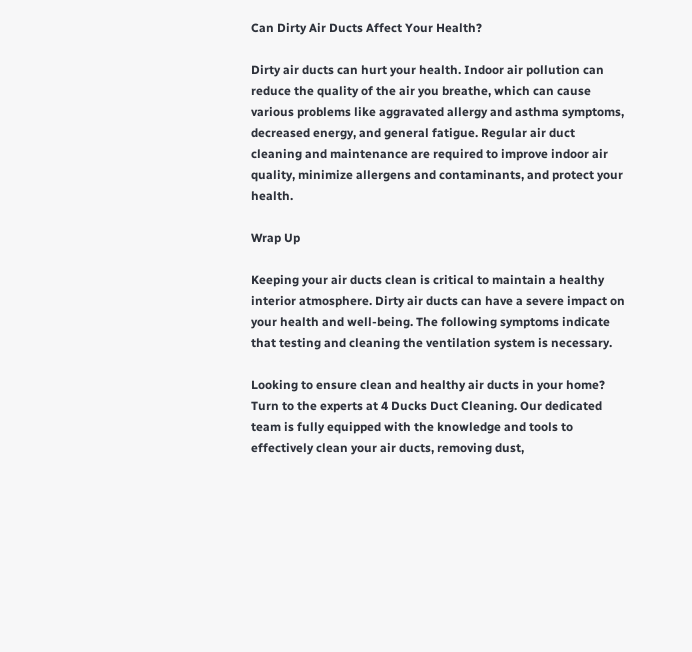Can Dirty Air Ducts Affect Your Health?

Dirty air ducts can hurt your health. Indoor air pollution can reduce the quality of the air you breathe, which can cause various problems like aggravated allergy and asthma symptoms, decreased energy, and general fatigue. Regular air duct cleaning and maintenance are required to improve indoor air quality, minimize allergens and contaminants, and protect your health.

Wrap Up

Keeping your air ducts clean is critical to maintain a healthy interior atmosphere. Dirty air ducts can have a severe impact on your health and well-being. The following symptoms indicate that testing and cleaning the ventilation system is necessary.

Looking to ensure clean and healthy air ducts in your home? Turn to the experts at 4 Ducks Duct Cleaning. Our dedicated team is fully equipped with the knowledge and tools to effectively clean your air ducts, removing dust,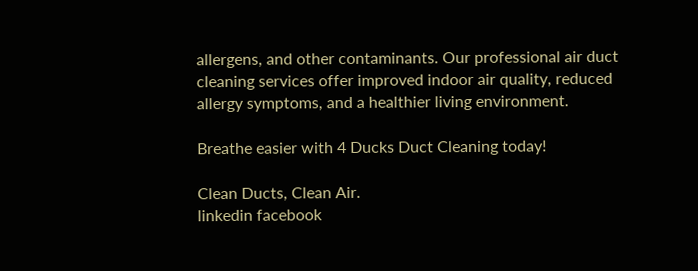allergens, and other contaminants. Our professional air duct cleaning services offer improved indoor air quality, reduced allergy symptoms, and a healthier living environment.

Breathe easier with 4 Ducks Duct Cleaning today!

Clean Ducts, Clean Air.
linkedin facebook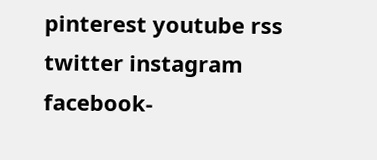pinterest youtube rss twitter instagram facebook-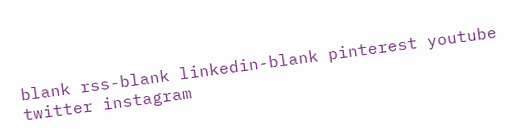blank rss-blank linkedin-blank pinterest youtube twitter instagram